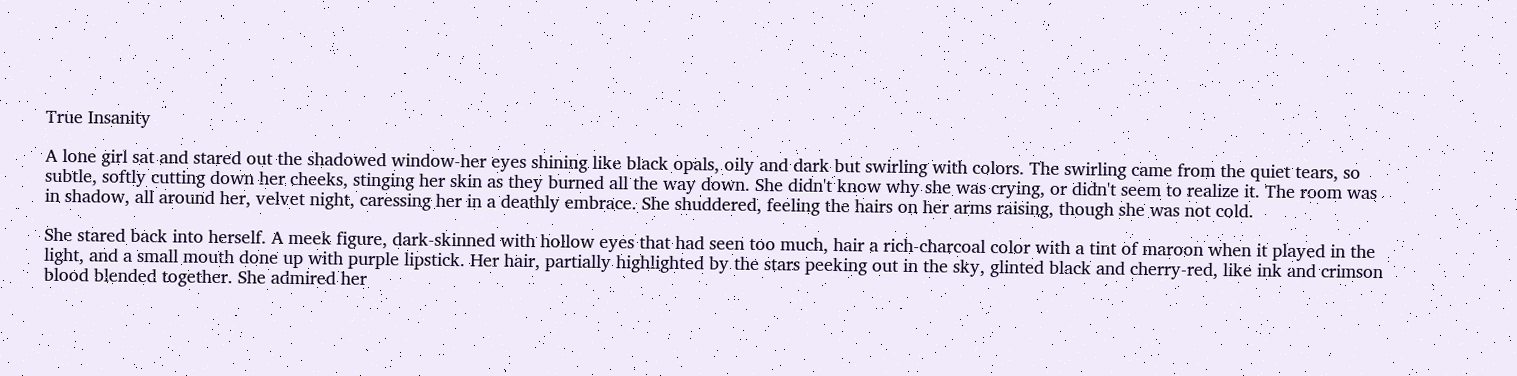True Insanity

A lone girl sat and stared out the shadowed window-her eyes shining like black opals, oily and dark but swirling with colors. The swirling came from the quiet tears, so subtle, softly cutting down her cheeks, stinging her skin as they burned all the way down. She didn't know why she was crying, or didn't seem to realize it. The room was in shadow, all around her, velvet night, caressing her in a deathly embrace. She shuddered, feeling the hairs on her arms raising, though she was not cold.

She stared back into herself. A meek figure, dark-skinned with hollow eyes that had seen too much, hair a rich-charcoal color with a tint of maroon when it played in the light, and a small mouth done up with purple lipstick. Her hair, partially highlighted by the stars peeking out in the sky, glinted black and cherry-red, like ink and crimson blood blended together. She admired her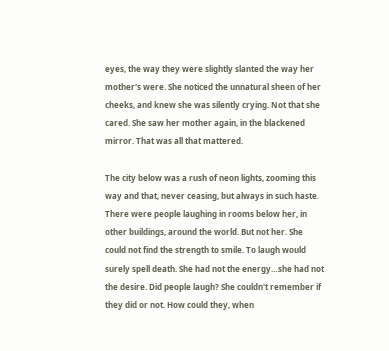eyes, the way they were slightly slanted the way her mother's were. She noticed the unnatural sheen of her cheeks, and knew she was silently crying. Not that she cared. She saw her mother again, in the blackened mirror. That was all that mattered.

The city below was a rush of neon lights, zooming this way and that, never ceasing, but always in such haste. There were people laughing in rooms below her, in other buildings, around the world. But not her. She could not find the strength to smile. To laugh would surely spell death. She had not the energy…she had not the desire. Did people laugh? She couldn't remember if they did or not. How could they, when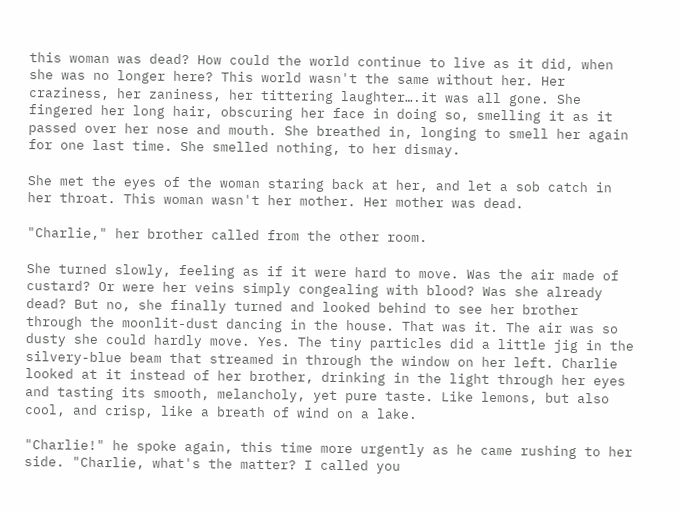this woman was dead? How could the world continue to live as it did, when she was no longer here? This world wasn't the same without her. Her craziness, her zaniness, her tittering laughter….it was all gone. She fingered her long hair, obscuring her face in doing so, smelling it as it passed over her nose and mouth. She breathed in, longing to smell her again for one last time. She smelled nothing, to her dismay.

She met the eyes of the woman staring back at her, and let a sob catch in her throat. This woman wasn't her mother. Her mother was dead.

"Charlie," her brother called from the other room.

She turned slowly, feeling as if it were hard to move. Was the air made of custard? Or were her veins simply congealing with blood? Was she already dead? But no, she finally turned and looked behind to see her brother through the moonlit-dust dancing in the house. That was it. The air was so dusty she could hardly move. Yes. The tiny particles did a little jig in the silvery-blue beam that streamed in through the window on her left. Charlie looked at it instead of her brother, drinking in the light through her eyes and tasting its smooth, melancholy, yet pure taste. Like lemons, but also cool, and crisp, like a breath of wind on a lake.

"Charlie!" he spoke again, this time more urgently as he came rushing to her side. "Charlie, what's the matter? I called you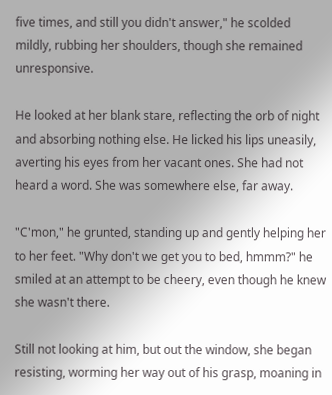five times, and still you didn't answer," he scolded mildly, rubbing her shoulders, though she remained unresponsive.

He looked at her blank stare, reflecting the orb of night and absorbing nothing else. He licked his lips uneasily, averting his eyes from her vacant ones. She had not heard a word. She was somewhere else, far away.

"C'mon," he grunted, standing up and gently helping her to her feet. "Why don't we get you to bed, hmmm?" he smiled at an attempt to be cheery, even though he knew she wasn't there.

Still not looking at him, but out the window, she began resisting, worming her way out of his grasp, moaning in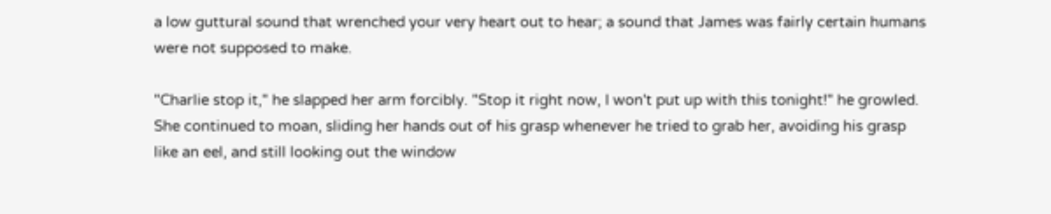a low guttural sound that wrenched your very heart out to hear; a sound that James was fairly certain humans were not supposed to make.

"Charlie stop it," he slapped her arm forcibly. "Stop it right now, I won't put up with this tonight!" he growled. She continued to moan, sliding her hands out of his grasp whenever he tried to grab her, avoiding his grasp like an eel, and still looking out the window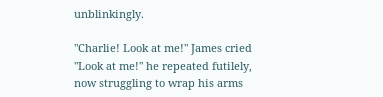unblinkingly.

"Charlie! Look at me!" James cried "Look at me!" he repeated futilely, now struggling to wrap his arms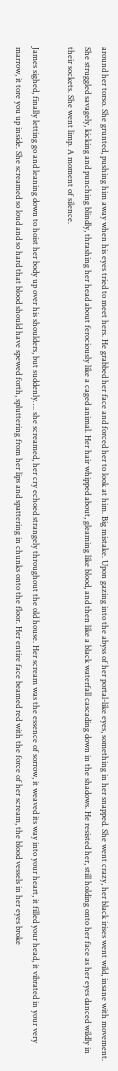around her torso. She grunted, pushing him away when his eyes tried to meet hers. He grabbed her face and forced her to look at him. Big mistake. Upon gazing into the abyss of her portal-like eyes, something in her snapped. She went crazy, her black irises went wild, insane with movement. She struggled savagely, kicking and punching blindly, thrashing her head about ferociously like a caged animal. Her hair whipped about, gleaming like blood, and then like a black waterfall cascading down in the shadows. He resisted her, still holding onto her face as her eyes danced wildly in their sockets. She went limp. A moment of silence.

James sighed, finally letting go and leaning down to hoist her body up over his shoulders, but suddenly…. she screamed, her cry echoed strangely throughout the old house. Her scream was the essence of sorrow, it weaved its way into your heart, it filled your head, it vibrated in your very marrow, it tore you up inside. She screamed so loud and so hard that blood should have spewed forth, spluttering from her lips and spattering in chunks onto the floor. Her entire face beamed red with the force of her scream, the blood vessels in her eyes broke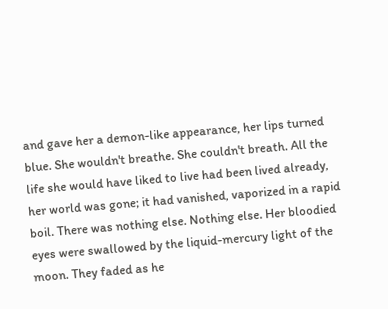and gave her a demon-like appearance, her lips turned blue. She wouldn't breathe. She couldn't breath. All the life she would have liked to live had been lived already, her world was gone; it had vanished, vaporized in a rapid boil. There was nothing else. Nothing else. Her bloodied eyes were swallowed by the liquid-mercury light of the moon. They faded as he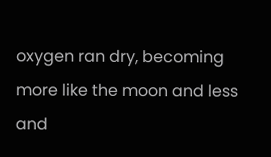oxygen ran dry, becoming more like the moon and less and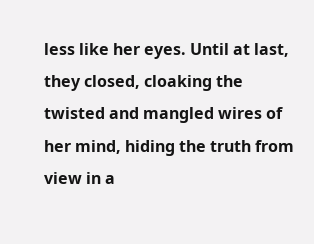less like her eyes. Until at last, they closed, cloaking the twisted and mangled wires of her mind, hiding the truth from view in a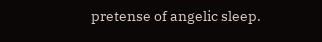pretense of angelic sleep.